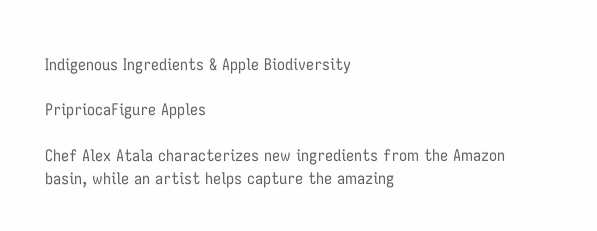Indigenous Ingredients & Apple Biodiversity

PripriocaFigure Apples

Chef Alex Atala characterizes new ingredients from the Amazon basin, while an artist helps capture the amazing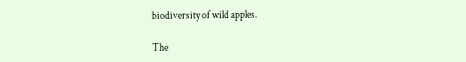biodiversity of wild apples.

The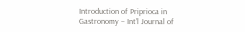Introduction of Priprioca in Gastronomy – Int’l Journal of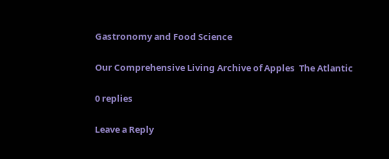Gastronomy and Food Science

Our Comprehensive Living Archive of Apples  The Atlantic

0 replies

Leave a Reply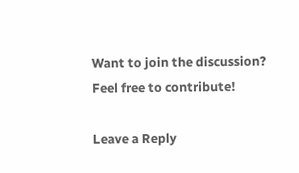Want to join the discussion?
Feel free to contribute!

Leave a Reply